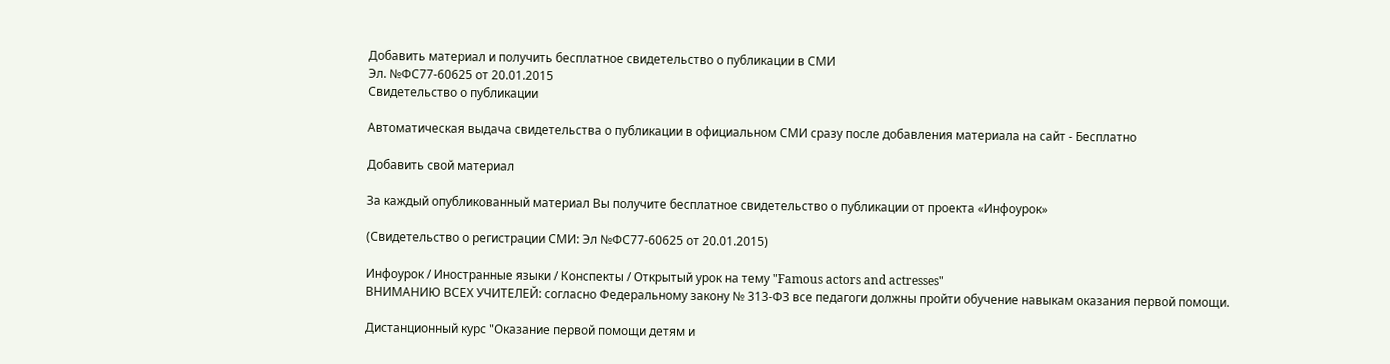Добавить материал и получить бесплатное свидетельство о публикации в СМИ
Эл. №ФС77-60625 от 20.01.2015
Свидетельство о публикации

Автоматическая выдача свидетельства о публикации в официальном СМИ сразу после добавления материала на сайт - Бесплатно

Добавить свой материал

За каждый опубликованный материал Вы получите бесплатное свидетельство о публикации от проекта «Инфоурок»

(Свидетельство о регистрации СМИ: Эл №ФС77-60625 от 20.01.2015)

Инфоурок / Иностранные языки / Конспекты / Открытый урок на тему "Famous actors and actresses"
ВНИМАНИЮ ВСЕХ УЧИТЕЛЕЙ: согласно Федеральному закону № 313-ФЗ все педагоги должны пройти обучение навыкам оказания первой помощи.

Дистанционный курс "Оказание первой помощи детям и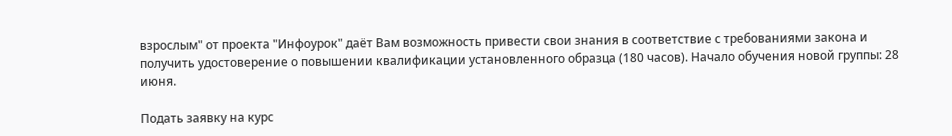взрослым" от проекта "Инфоурок" даёт Вам возможность привести свои знания в соответствие с требованиями закона и получить удостоверение о повышении квалификации установленного образца (180 часов). Начало обучения новой группы: 28 июня.

Подать заявку на курс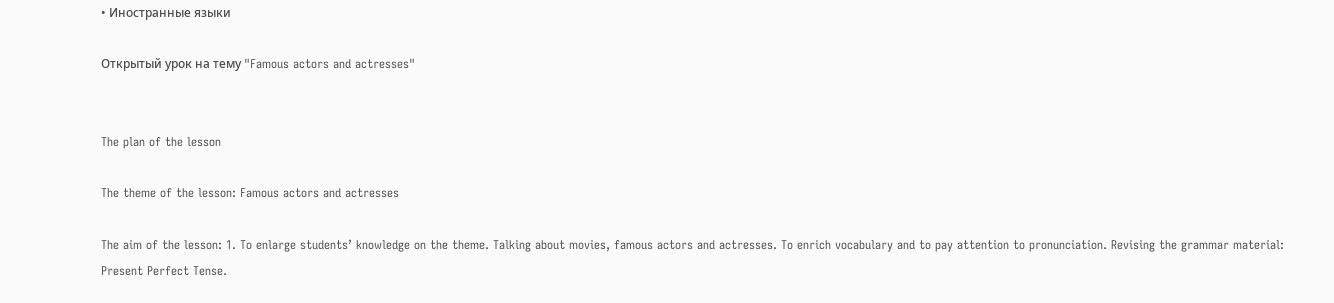• Иностранные языки

Открытый урок на тему "Famous actors and actresses"


The plan of the lesson

The theme of the lesson: Famous actors and actresses

The aim of the lesson: 1. To enlarge students’ knowledge on the theme. Talking about movies, famous actors and actresses. To enrich vocabulary and to pay attention to pronunciation. Revising the grammar material: Present Perfect Tense.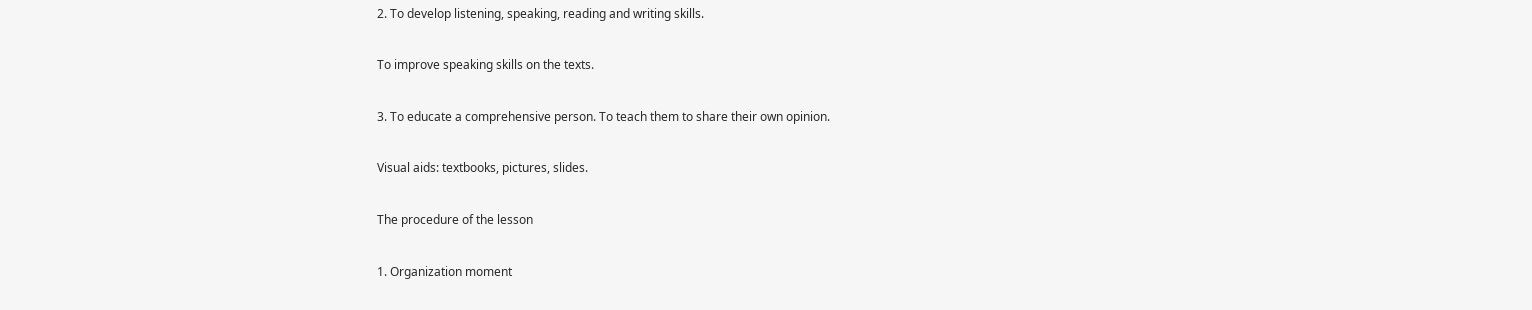2. To develop listening, speaking, reading and writing skills.

To improve speaking skills on the texts.

3. To educate a comprehensive person. To teach them to share their own opinion.

Visual aids: textbooks, pictures, slides.

The procedure of the lesson

1. Organization moment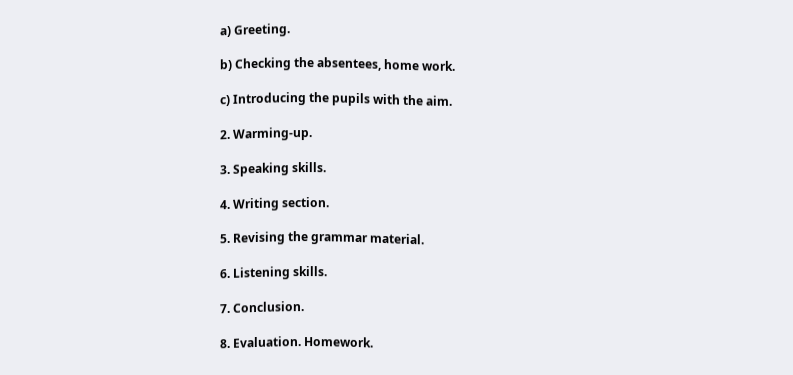a) Greeting.

b) Checking the absentees, home work.

c) Introducing the pupils with the aim.

2. Warming-up.

3. Speaking skills.

4. Writing section.

5. Revising the grammar material.

6. Listening skills.

7. Conclusion.

8. Evaluation. Homework.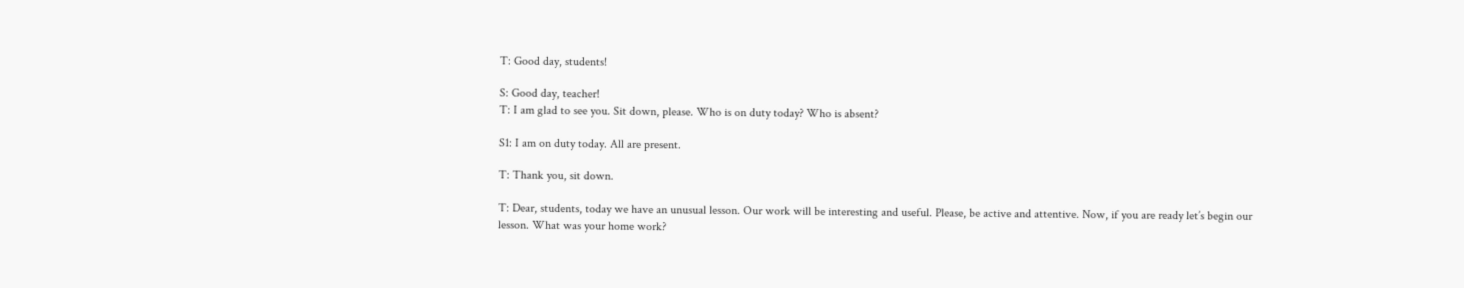T: Good day, students!

S: Good day, teacher!
T: I am glad to see you. Sit down, please. Who is on duty today? Who is absent?

S1: I am on duty today. All are present.

T: Thank you, sit down.

T: Dear, students, today we have an unusual lesson. Our work will be interesting and useful. Please, be active and attentive. Now, if you are ready let’s begin our lesson. What was your home work?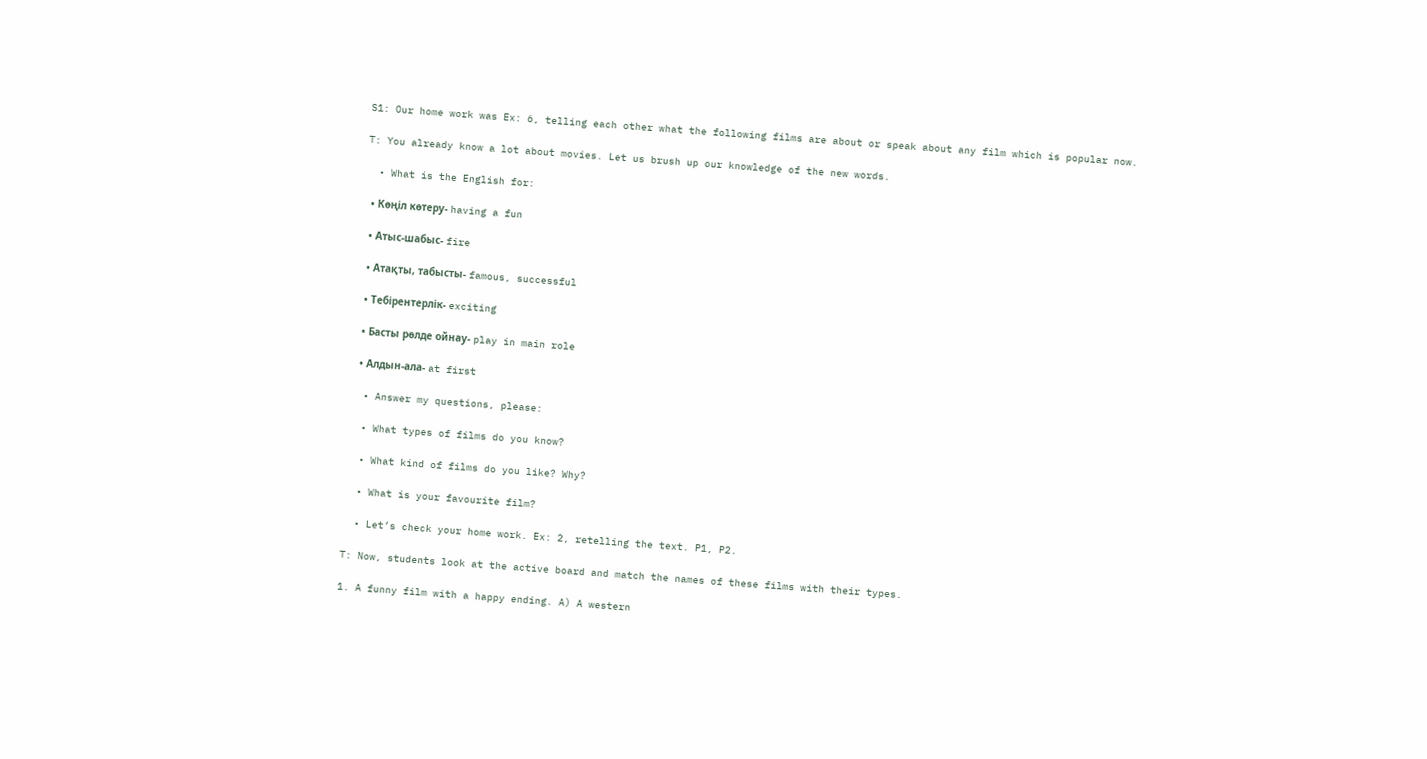S1: Our home work was Ex: 6, telling each other what the following films are about or speak about any film which is popular now.

T: You already know a lot about movies. Let us brush up our knowledge of the new words.

  • What is the English for:

  • Көңіл көтеру- having a fun

  • Атыс-шабыс- fire

  • Атақты, табысты- famous, successful

  • Тебірентерлік- exciting

  • Басты рөлде ойнау- play in main role

  • Алдын-ала- at first

  • Answer my questions, please:

  • What types of films do you know?

  • What kind of films do you like? Why?

  • What is your favourite film?

  • Let’s check your home work. Ex: 2, retelling the text. P1, P2.

T: Now, students look at the active board and match the names of these films with their types.

1. A funny film with a happy ending. A) A western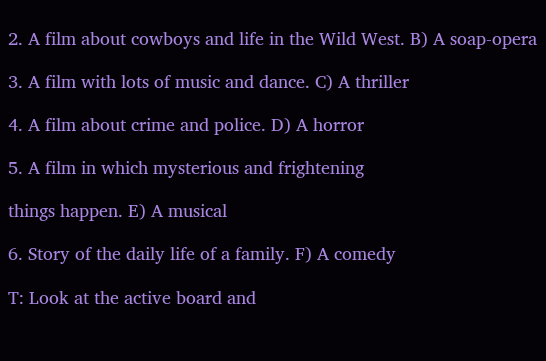2. A film about cowboys and life in the Wild West. B) A soap-opera

3. A film with lots of music and dance. C) A thriller

4. A film about crime and police. D) A horror

5. A film in which mysterious and frightening

things happen. E) A musical

6. Story of the daily life of a family. F) A comedy

T: Look at the active board and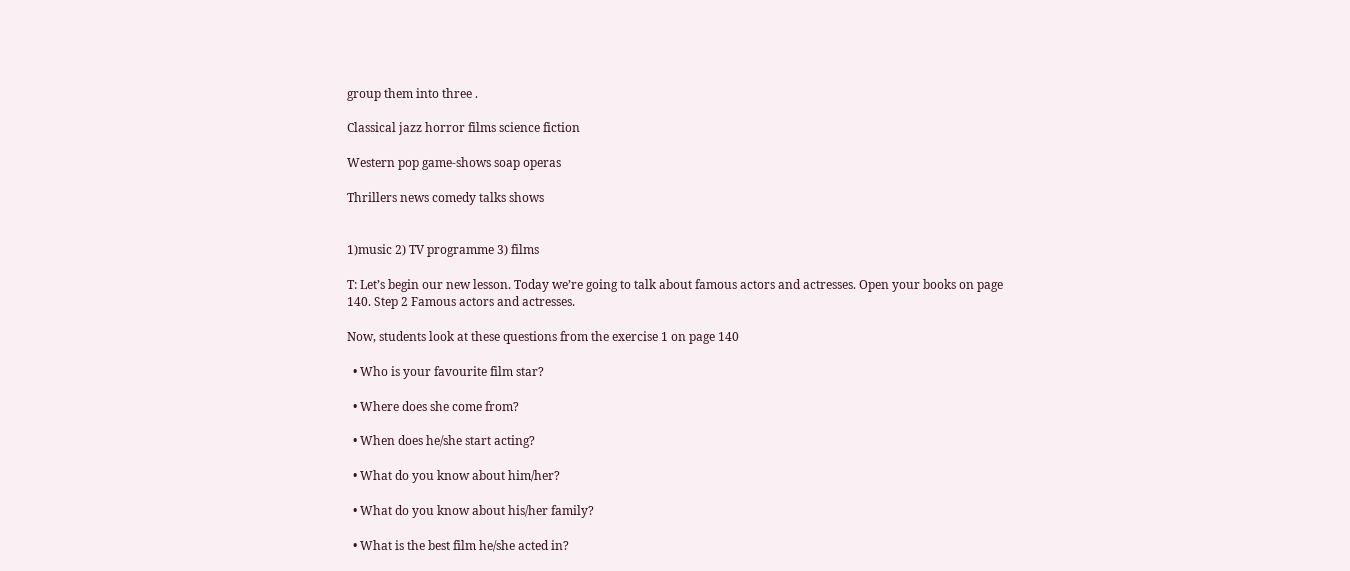group them into three .

Classical jazz horror films science fiction

Western pop game-shows soap operas

Thrillers news comedy talks shows


1)music 2) TV programme 3) films

T: Let’s begin our new lesson. Today we’re going to talk about famous actors and actresses. Open your books on page 140. Step 2 Famous actors and actresses.

Now, students look at these questions from the exercise 1 on page 140

  • Who is your favourite film star?

  • Where does she come from?

  • When does he/she start acting?

  • What do you know about him/her?

  • What do you know about his/her family?

  • What is the best film he/she acted in?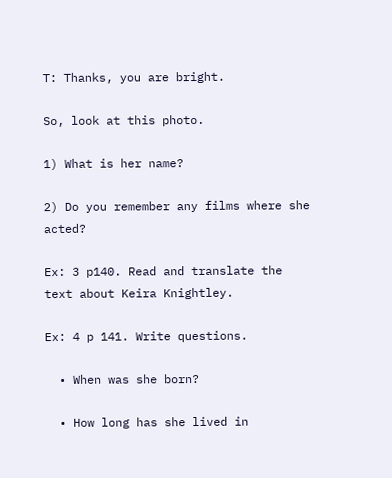T: Thanks, you are bright.

So, look at this photo.

1) What is her name?

2) Do you remember any films where she acted?

Ex: 3 p140. Read and translate the text about Keira Knightley.

Ex: 4 p 141. Write questions.

  • When was she born?

  • How long has she lived in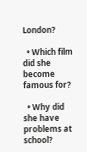London?

  • Which film did she become famous for?

  • Why did she have problems at school?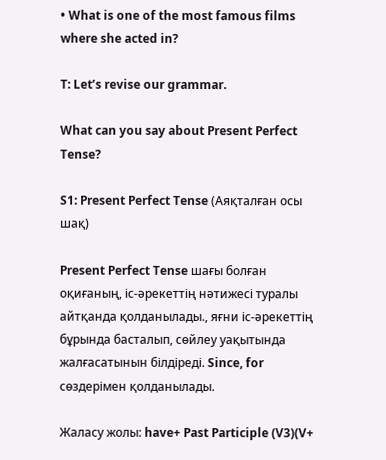• What is one of the most famous films where she acted in?

T: Let’s revise our grammar.

What can you say about Present Perfect Tense?

S1: Present Perfect Tense (Аяқталған осы шақ)

Present Perfect Tense шағы болған оқиғаның, іс-әрекеттің нәтижесі туралы айтқанда қолданылады., яғни іс-әрекеттің бұрында басталып, сөйлеу уақытында жалғасатынын білдіреді. Since, for сөздерімен қолданылады.

Жаласу жолы: have+ Past Participle (V3)(V+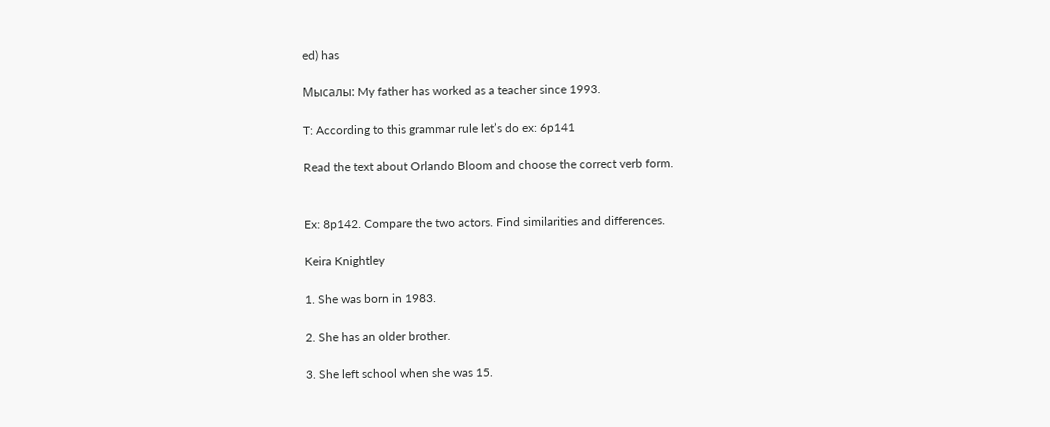ed) has

Мысалы: My father has worked as a teacher since 1993.

T: According to this grammar rule let’s do ex: 6p141

Read the text about Orlando Bloom and choose the correct verb form.


Ex: 8p142. Compare the two actors. Find similarities and differences.

Keira Knightley

1. She was born in 1983.

2. She has an older brother.

3. She left school when she was 15.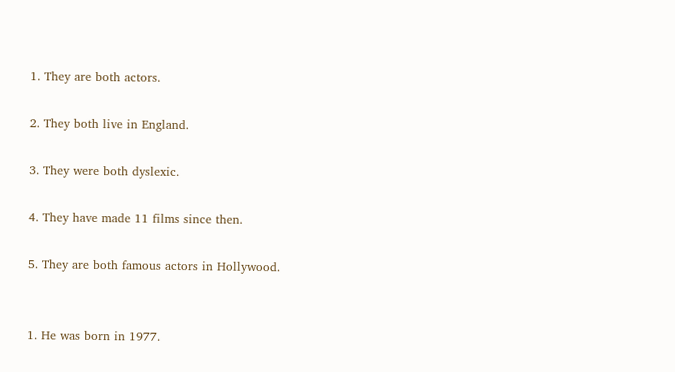1. They are both actors.

2. They both live in England.

3. They were both dyslexic.

4. They have made 11 films since then.

5. They are both famous actors in Hollywood.


1. He was born in 1977.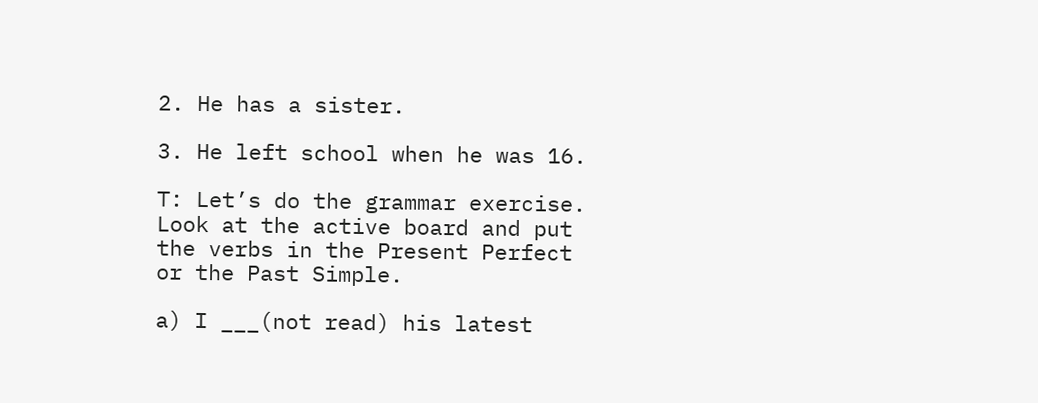2. He has a sister.

3. He left school when he was 16.

T: Let’s do the grammar exercise. Look at the active board and put the verbs in the Present Perfect or the Past Simple.

a) I ___(not read) his latest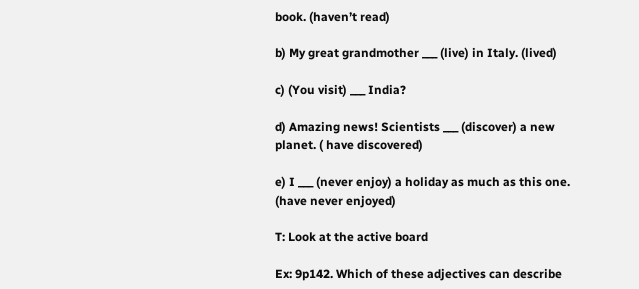book. (haven’t read)

b) My great grandmother ___ (live) in Italy. (lived)

c) (You visit) ___ India?

d) Amazing news! Scientists ___ (discover) a new planet. ( have discovered)

e) I ___ (never enjoy) a holiday as much as this one. (have never enjoyed)

T: Look at the active board

Ex: 9p142. Which of these adjectives can describe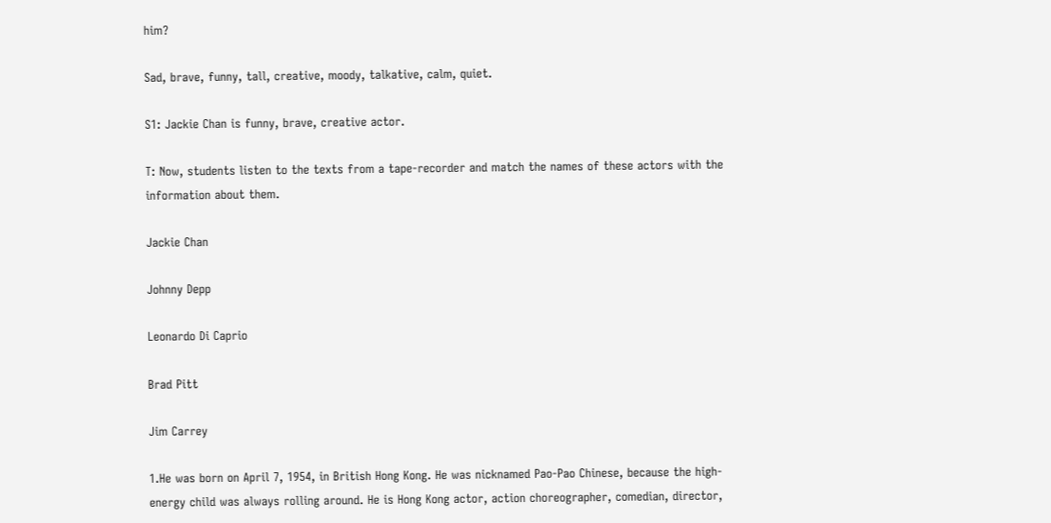him?

Sad, brave, funny, tall, creative, moody, talkative, calm, quiet.

S1: Jackie Chan is funny, brave, creative actor.

T: Now, students listen to the texts from a tape-recorder and match the names of these actors with the information about them.

Jackie Chan

Johnny Depp

Leonardo Di Caprio

Brad Pitt

Jim Carrey

1.He was born on April 7, 1954, in British Hong Kong. He was nicknamed Pao-Pao Chinese, because the high-energy child was always rolling around. He is Hong Kong actor, action choreographer, comedian, director,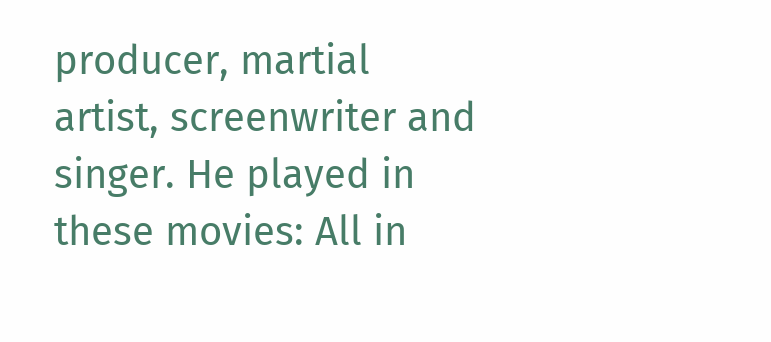producer, martial artist, screenwriter and singer. He played in these movies: All in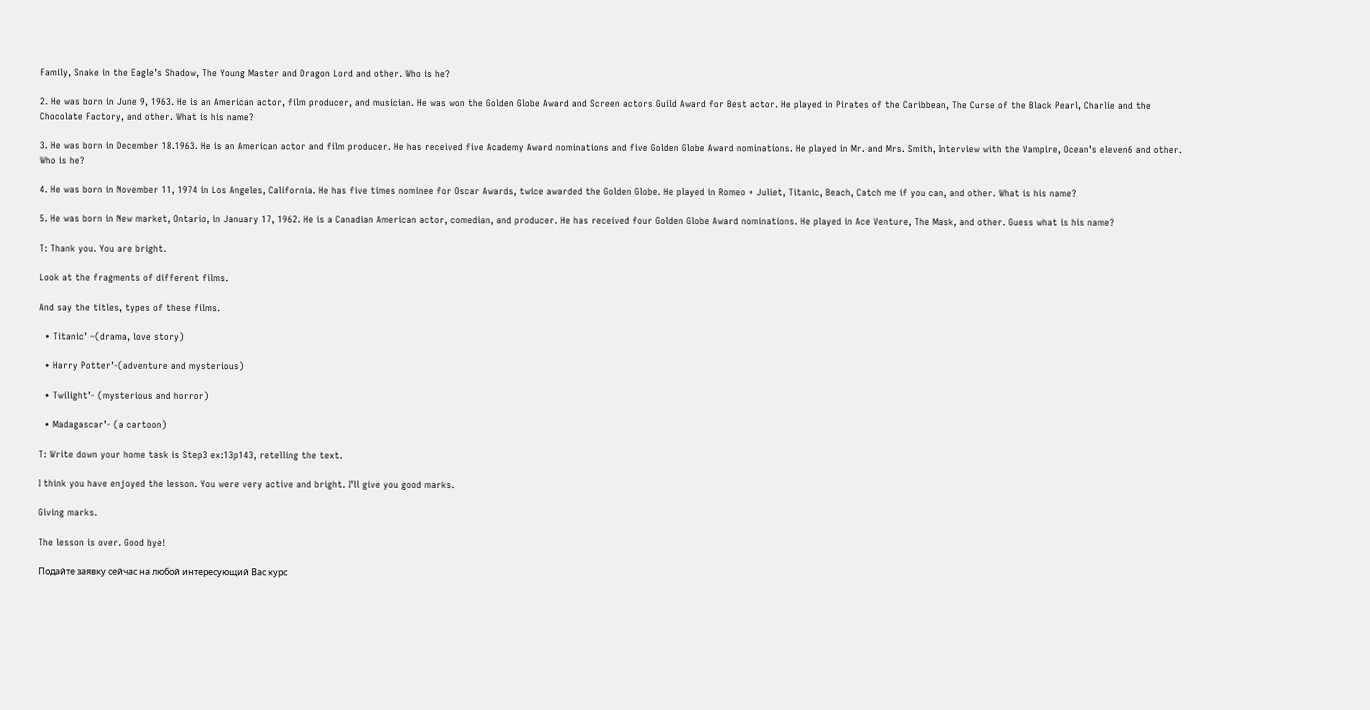Family, Snake in the Eagle’s Shadow, The Young Master and Dragon Lord and other. Who is he?

2. He was born in June 9, 1963. He is an American actor, film producer, and musician. He was won the Golden Globe Award and Screen actors Guild Award for Best actor. He played in Pirates of the Caribbean, The Curse of the Black Pearl, Charlie and the Chocolate Factory, and other. What is his name?

3. He was born in December 18.1963. He is an American actor and film producer. He has received five Academy Award nominations and five Golden Globe Award nominations. He played in Mr. and Mrs. Smith, Interview with the Vampire, Ocean’s eleven6 and other. Who is he?

4. He was born in November 11, 1974 in Los Angeles, California. He has five times nominee for Oscar Awards, twice awarded the Golden Globe. He played in Romeo + Juliet, Titanic, Beach, Catch me if you can, and other. What is his name?

5. He was born in New market, Ontario, in January 17, 1962. He is a Canadian American actor, comedian, and producer. He has received four Golden Globe Award nominations. He played in Ace Venture, The Mask, and other. Guess what is his name?

T: Thank you. You are bright.

Look at the fragments of different films.

And say the titles, types of these films.

  • Titanic’ –(drama, love story)

  • Harry Potter’-(adventure and mysterious)

  • Twilight’- (mysterious and horror)

  • Madagascar’- (a cartoon)

T: Write down your home task is Step3 ex:13p143, retelling the text.

I think you have enjoyed the lesson. You were very active and bright. I’ll give you good marks.

Giving marks.

The lesson is over. Good bye!

Подайте заявку сейчас на любой интересующий Вас курс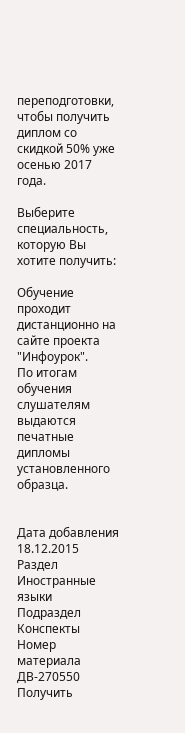переподготовки, чтобы получить диплом со скидкой 50% уже осенью 2017 года.

Выберите специальность, которую Вы хотите получить:

Обучение проходит дистанционно на сайте проекта "Инфоурок".
По итогам обучения слушателям выдаются печатные дипломы установленного образца.


Дата добавления 18.12.2015
Раздел Иностранные языки
Подраздел Конспекты
Номер материала ДВ-270550
Получить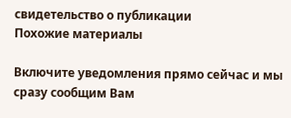свидетельство о публикации
Похожие материалы

Включите уведомления прямо сейчас и мы сразу сообщим Вам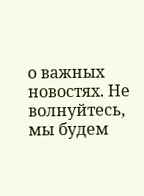о важных новостях. Не волнуйтесь, мы будем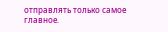отправлять только самое главное.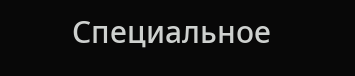Специальное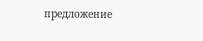предложение